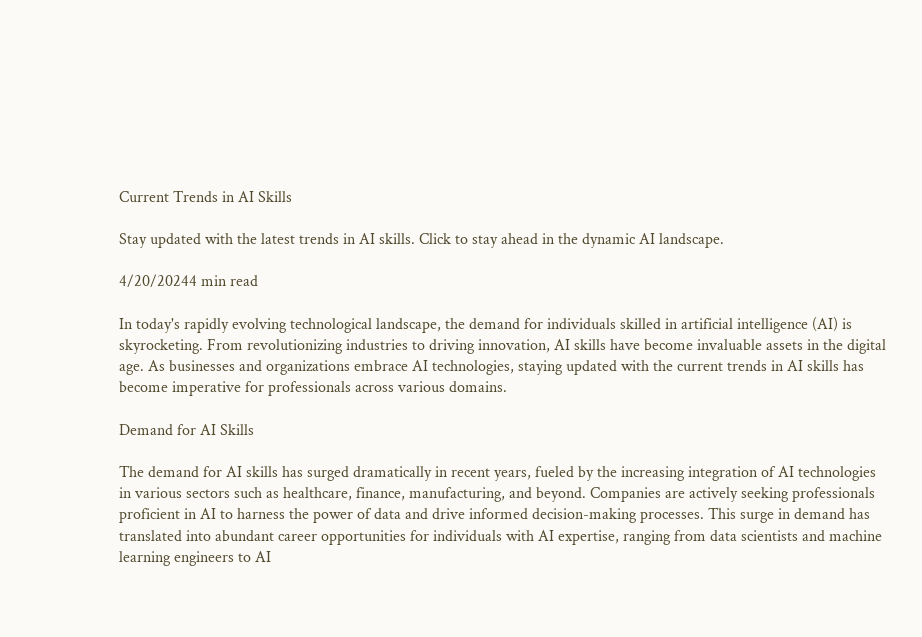Current Trends in AI Skills

Stay updated with the latest trends in AI skills. Click to stay ahead in the dynamic AI landscape.

4/20/20244 min read

In today's rapidly evolving technological landscape, the demand for individuals skilled in artificial intelligence (AI) is skyrocketing. From revolutionizing industries to driving innovation, AI skills have become invaluable assets in the digital age. As businesses and organizations embrace AI technologies, staying updated with the current trends in AI skills has become imperative for professionals across various domains.

Demand for AI Skills

The demand for AI skills has surged dramatically in recent years, fueled by the increasing integration of AI technologies in various sectors such as healthcare, finance, manufacturing, and beyond. Companies are actively seeking professionals proficient in AI to harness the power of data and drive informed decision-making processes. This surge in demand has translated into abundant career opportunities for individuals with AI expertise, ranging from data scientists and machine learning engineers to AI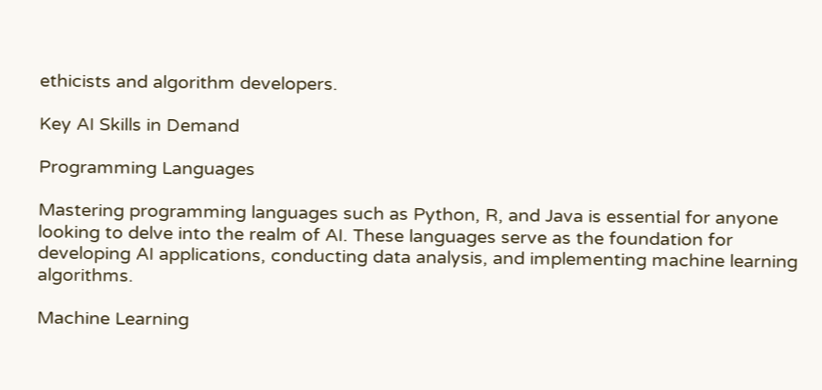ethicists and algorithm developers.

Key AI Skills in Demand

Programming Languages

Mastering programming languages such as Python, R, and Java is essential for anyone looking to delve into the realm of AI. These languages serve as the foundation for developing AI applications, conducting data analysis, and implementing machine learning algorithms.

Machine Learning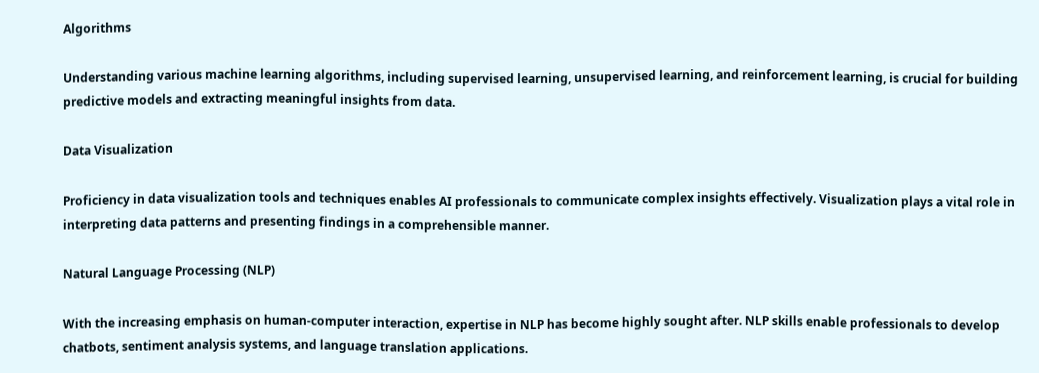Algorithms

Understanding various machine learning algorithms, including supervised learning, unsupervised learning, and reinforcement learning, is crucial for building predictive models and extracting meaningful insights from data.

Data Visualization

Proficiency in data visualization tools and techniques enables AI professionals to communicate complex insights effectively. Visualization plays a vital role in interpreting data patterns and presenting findings in a comprehensible manner.

Natural Language Processing (NLP)

With the increasing emphasis on human-computer interaction, expertise in NLP has become highly sought after. NLP skills enable professionals to develop chatbots, sentiment analysis systems, and language translation applications.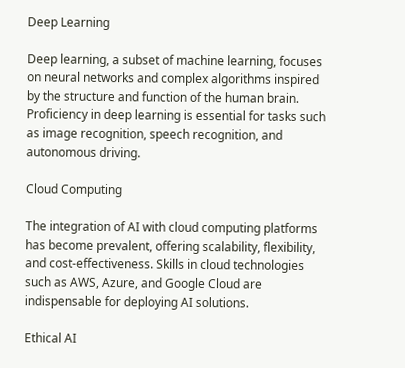Deep Learning

Deep learning, a subset of machine learning, focuses on neural networks and complex algorithms inspired by the structure and function of the human brain. Proficiency in deep learning is essential for tasks such as image recognition, speech recognition, and autonomous driving.

Cloud Computing

The integration of AI with cloud computing platforms has become prevalent, offering scalability, flexibility, and cost-effectiveness. Skills in cloud technologies such as AWS, Azure, and Google Cloud are indispensable for deploying AI solutions.

Ethical AI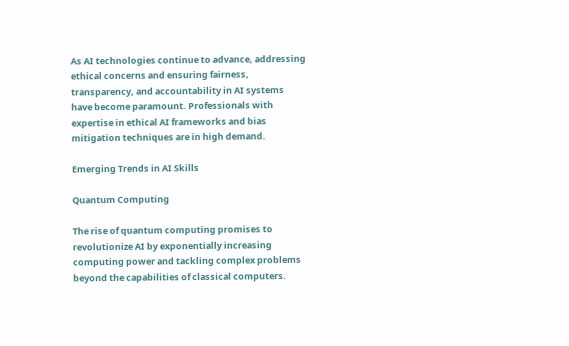As AI technologies continue to advance, addressing ethical concerns and ensuring fairness, transparency, and accountability in AI systems have become paramount. Professionals with expertise in ethical AI frameworks and bias mitigation techniques are in high demand.

Emerging Trends in AI Skills

Quantum Computing

The rise of quantum computing promises to revolutionize AI by exponentially increasing computing power and tackling complex problems beyond the capabilities of classical computers.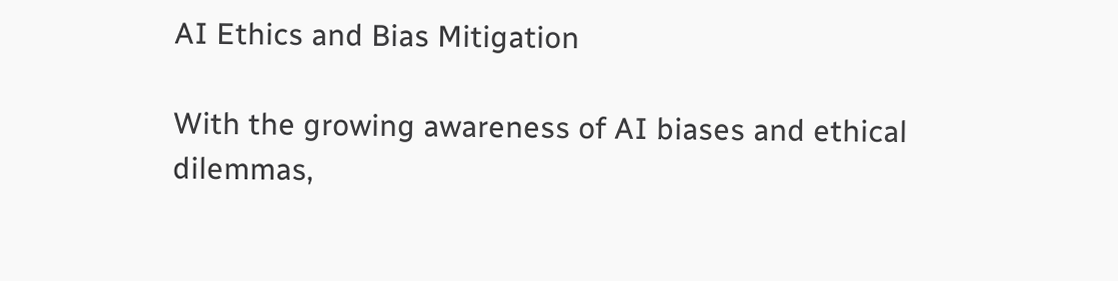AI Ethics and Bias Mitigation

With the growing awareness of AI biases and ethical dilemmas,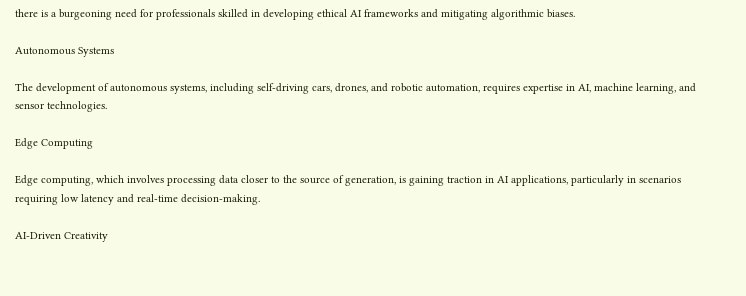there is a burgeoning need for professionals skilled in developing ethical AI frameworks and mitigating algorithmic biases.

Autonomous Systems

The development of autonomous systems, including self-driving cars, drones, and robotic automation, requires expertise in AI, machine learning, and sensor technologies.

Edge Computing

Edge computing, which involves processing data closer to the source of generation, is gaining traction in AI applications, particularly in scenarios requiring low latency and real-time decision-making.

AI-Driven Creativity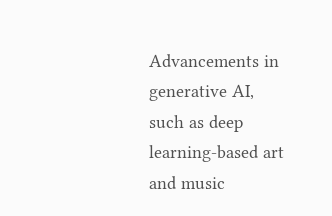Advancements in generative AI, such as deep learning-based art and music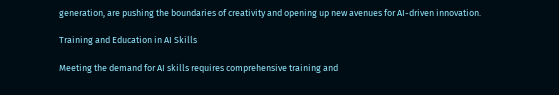generation, are pushing the boundaries of creativity and opening up new avenues for AI-driven innovation.

Training and Education in AI Skills

Meeting the demand for AI skills requires comprehensive training and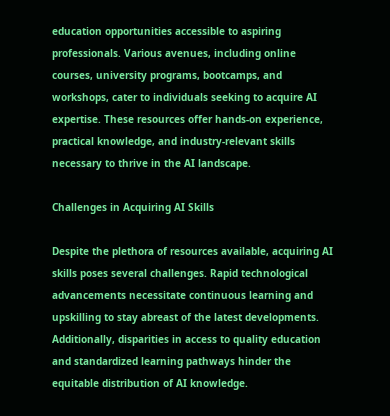education opportunities accessible to aspiring professionals. Various avenues, including online courses, university programs, bootcamps, and workshops, cater to individuals seeking to acquire AI expertise. These resources offer hands-on experience, practical knowledge, and industry-relevant skills necessary to thrive in the AI landscape.

Challenges in Acquiring AI Skills

Despite the plethora of resources available, acquiring AI skills poses several challenges. Rapid technological advancements necessitate continuous learning and upskilling to stay abreast of the latest developments. Additionally, disparities in access to quality education and standardized learning pathways hinder the equitable distribution of AI knowledge.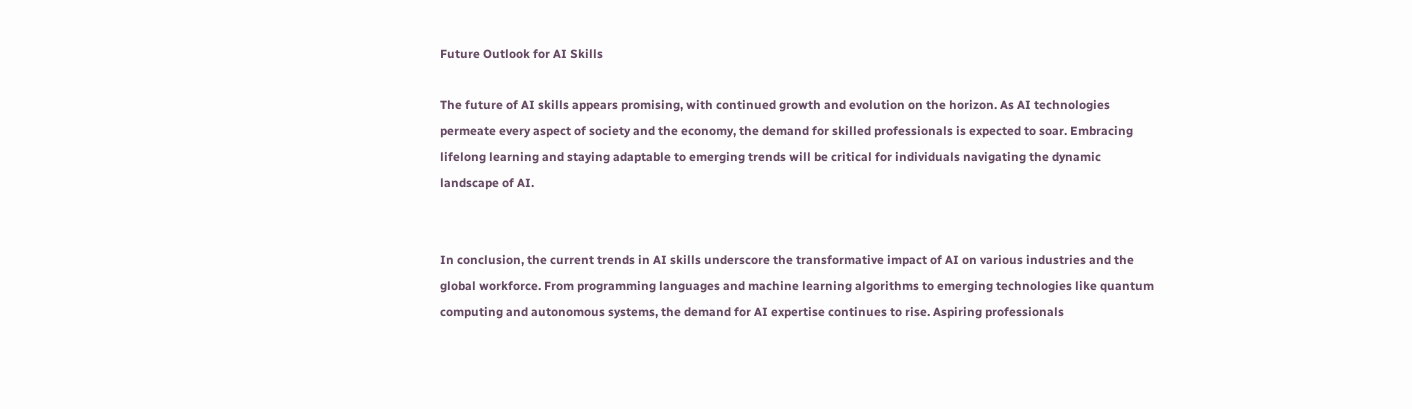Future Outlook for AI Skills

The future of AI skills appears promising, with continued growth and evolution on the horizon. As AI technologies permeate every aspect of society and the economy, the demand for skilled professionals is expected to soar. Embracing lifelong learning and staying adaptable to emerging trends will be critical for individuals navigating the dynamic landscape of AI.


In conclusion, the current trends in AI skills underscore the transformative impact of AI on various industries and the global workforce. From programming languages and machine learning algorithms to emerging technologies like quantum computing and autonomous systems, the demand for AI expertise continues to rise. Aspiring professionals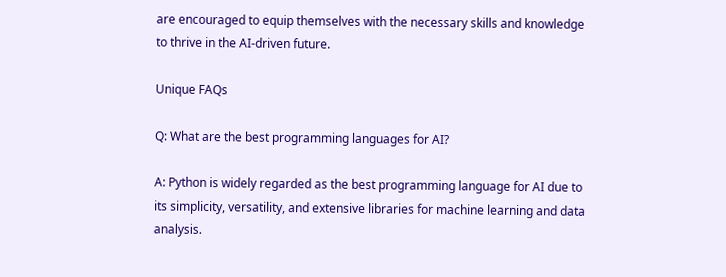are encouraged to equip themselves with the necessary skills and knowledge to thrive in the AI-driven future.

Unique FAQs

Q: What are the best programming languages for AI?

A: Python is widely regarded as the best programming language for AI due to its simplicity, versatility, and extensive libraries for machine learning and data analysis.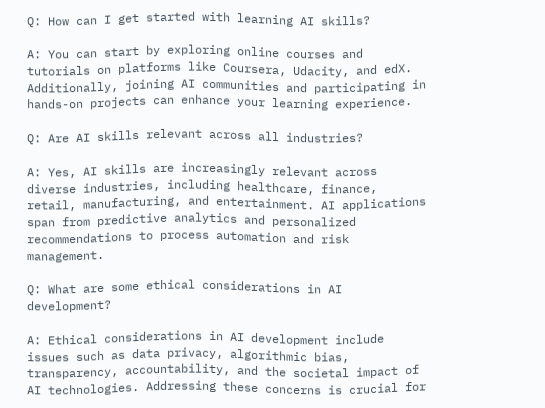Q: How can I get started with learning AI skills?

A: You can start by exploring online courses and tutorials on platforms like Coursera, Udacity, and edX. Additionally, joining AI communities and participating in hands-on projects can enhance your learning experience.

Q: Are AI skills relevant across all industries?

A: Yes, AI skills are increasingly relevant across diverse industries, including healthcare, finance, retail, manufacturing, and entertainment. AI applications span from predictive analytics and personalized recommendations to process automation and risk management.

Q: What are some ethical considerations in AI development?

A: Ethical considerations in AI development include issues such as data privacy, algorithmic bias, transparency, accountability, and the societal impact of AI technologies. Addressing these concerns is crucial for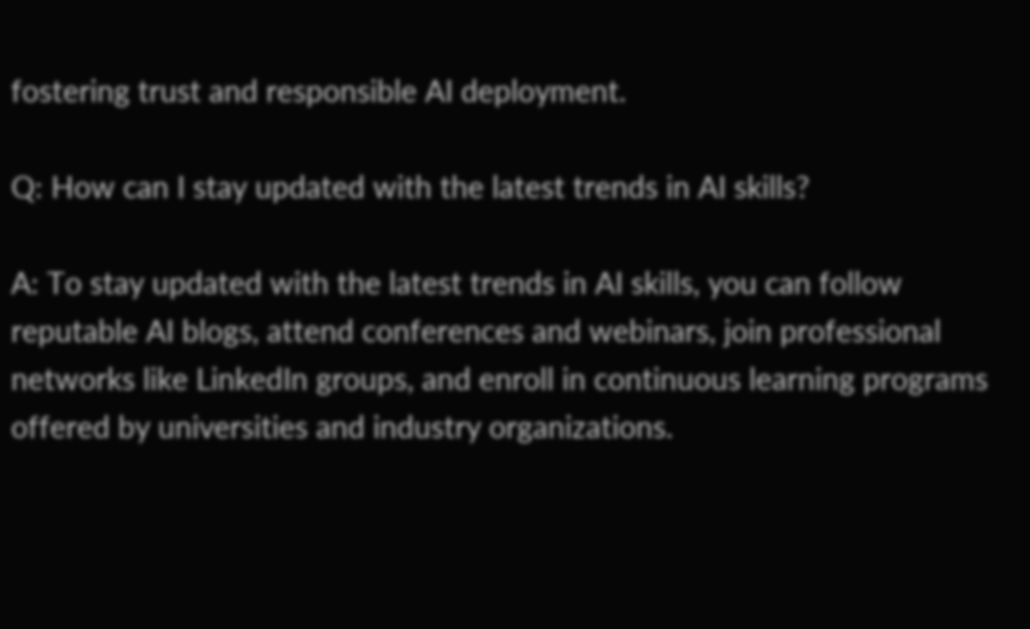fostering trust and responsible AI deployment.

Q: How can I stay updated with the latest trends in AI skills?

A: To stay updated with the latest trends in AI skills, you can follow reputable AI blogs, attend conferences and webinars, join professional networks like LinkedIn groups, and enroll in continuous learning programs offered by universities and industry organizations.